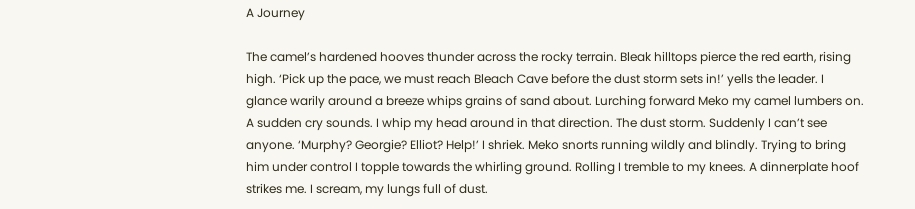A Journey

The camel’s hardened hooves thunder across the rocky terrain. Bleak hilltops pierce the red earth, rising high. ‘Pick up the pace, we must reach Bleach Cave before the dust storm sets in!’ yells the leader. I glance warily around a breeze whips grains of sand about. Lurching forward Meko my camel lumbers on. A sudden cry sounds. I whip my head around in that direction. The dust storm. Suddenly I can’t see anyone. ‘Murphy? Georgie? Elliot? Help!’ I shriek. Meko snorts running wildly and blindly. Trying to bring him under control I topple towards the whirling ground. Rolling I tremble to my knees. A dinnerplate hoof strikes me. I scream, my lungs full of dust.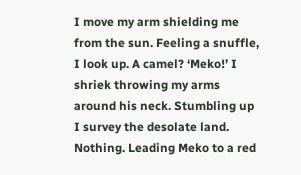I move my arm shielding me from the sun. Feeling a snuffle, I look up. A camel? ‘Meko!’ I shriek throwing my arms around his neck. Stumbling up I survey the desolate land. Nothing. Leading Meko to a red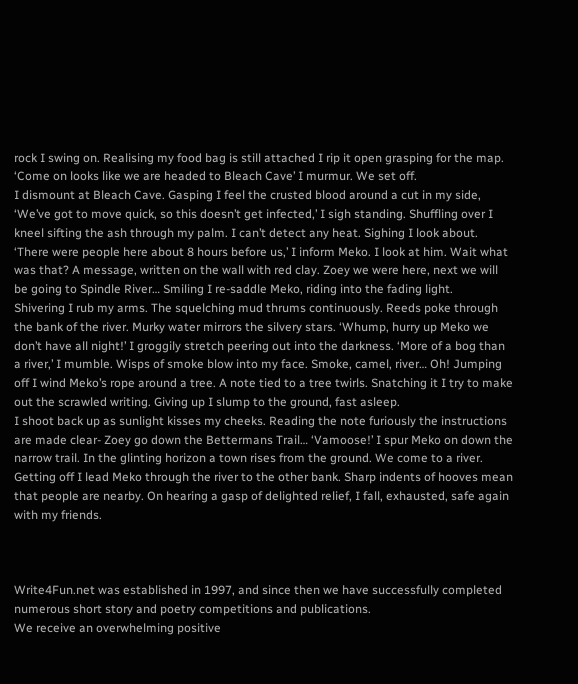rock I swing on. Realising my food bag is still attached I rip it open grasping for the map. ‘Come on looks like we are headed to Bleach Cave’ I murmur. We set off.
I dismount at Bleach Cave. Gasping I feel the crusted blood around a cut in my side, ‘We’ve got to move quick, so this doesn’t get infected,’ I sigh standing. Shuffling over I kneel sifting the ash through my palm. I can’t detect any heat. Sighing I look about. ‘There were people here about 8 hours before us,’ I inform Meko. I look at him. Wait what was that? A message, written on the wall with red clay. Zoey we were here, next we will be going to Spindle River… Smiling I re-saddle Meko, riding into the fading light.
Shivering I rub my arms. The squelching mud thrums continuously. Reeds poke through the bank of the river. Murky water mirrors the silvery stars. ‘Whump, hurry up Meko we don’t have all night!’ I groggily stretch peering out into the darkness. ‘More of a bog than a river,’ I mumble. Wisps of smoke blow into my face. Smoke, camel, river… Oh! Jumping off I wind Meko’s rope around a tree. A note tied to a tree twirls. Snatching it I try to make out the scrawled writing. Giving up I slump to the ground, fast asleep.
I shoot back up as sunlight kisses my cheeks. Reading the note furiously the instructions are made clear- Zoey go down the Bettermans Trail… ‘Vamoose!’ I spur Meko on down the narrow trail. In the glinting horizon a town rises from the ground. We come to a river. Getting off I lead Meko through the river to the other bank. Sharp indents of hooves mean that people are nearby. On hearing a gasp of delighted relief, I fall, exhausted, safe again with my friends.



Write4Fun.net was established in 1997, and since then we have successfully completed numerous short story and poetry competitions and publications.
We receive an overwhelming positive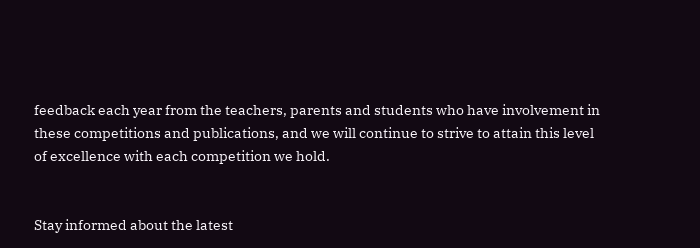feedback each year from the teachers, parents and students who have involvement in these competitions and publications, and we will continue to strive to attain this level of excellence with each competition we hold.


Stay informed about the latest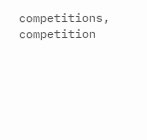competitions, competition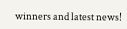winners and latest news!